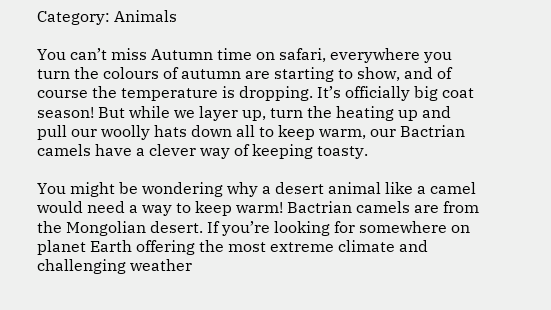Category: Animals

You can’t miss Autumn time on safari, everywhere you turn the colours of autumn are starting to show, and of course the temperature is dropping. It’s officially big coat season! But while we layer up, turn the heating up and pull our woolly hats down all to keep warm, our Bactrian camels have a clever way of keeping toasty.

You might be wondering why a desert animal like a camel would need a way to keep warm! Bactrian camels are from the Mongolian desert. If you’re looking for somewhere on planet Earth offering the most extreme climate and challenging weather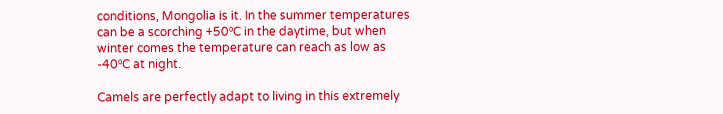conditions, Mongolia is it. In the summer temperatures can be a scorching +50⁰C in the daytime, but when winter comes the temperature can reach as low as -40⁰C at night.

Camels are perfectly adapt to living in this extremely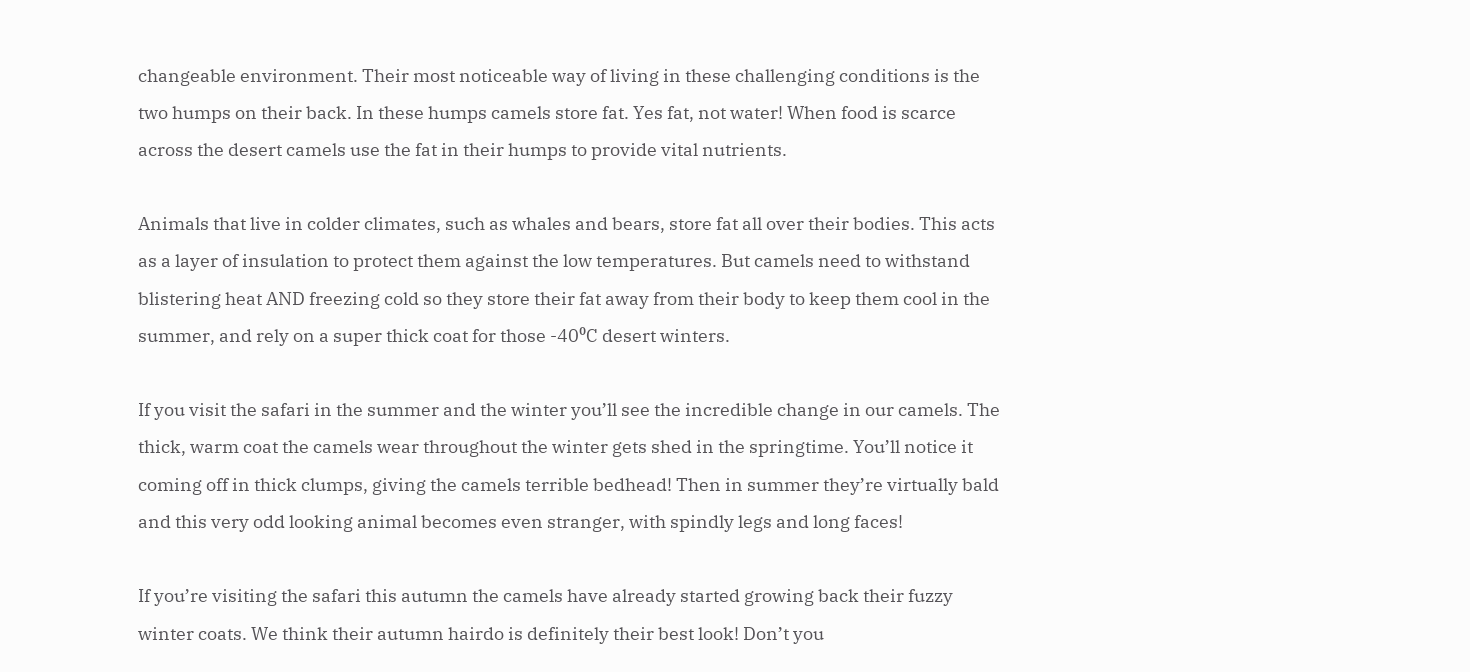changeable environment. Their most noticeable way of living in these challenging conditions is the two humps on their back. In these humps camels store fat. Yes fat, not water! When food is scarce across the desert camels use the fat in their humps to provide vital nutrients.

Animals that live in colder climates, such as whales and bears, store fat all over their bodies. This acts as a layer of insulation to protect them against the low temperatures. But camels need to withstand blistering heat AND freezing cold so they store their fat away from their body to keep them cool in the summer, and rely on a super thick coat for those -40⁰C desert winters.

If you visit the safari in the summer and the winter you’ll see the incredible change in our camels. The thick, warm coat the camels wear throughout the winter gets shed in the springtime. You’ll notice it coming off in thick clumps, giving the camels terrible bedhead! Then in summer they’re virtually bald and this very odd looking animal becomes even stranger, with spindly legs and long faces!

If you’re visiting the safari this autumn the camels have already started growing back their fuzzy winter coats. We think their autumn hairdo is definitely their best look! Don’t you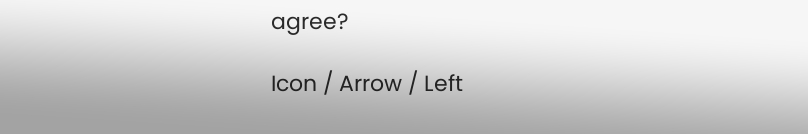agree?

Icon / Arrow / Left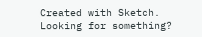Created with Sketch.
Looking for something?